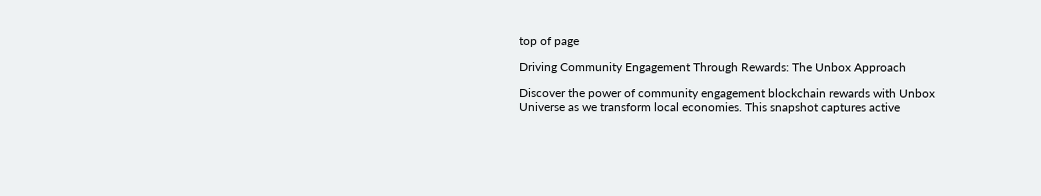top of page

Driving Community Engagement Through Rewards: The Unbox Approach

Discover the power of community engagement blockchain rewards with Unbox Universe as we transform local economies. This snapshot captures active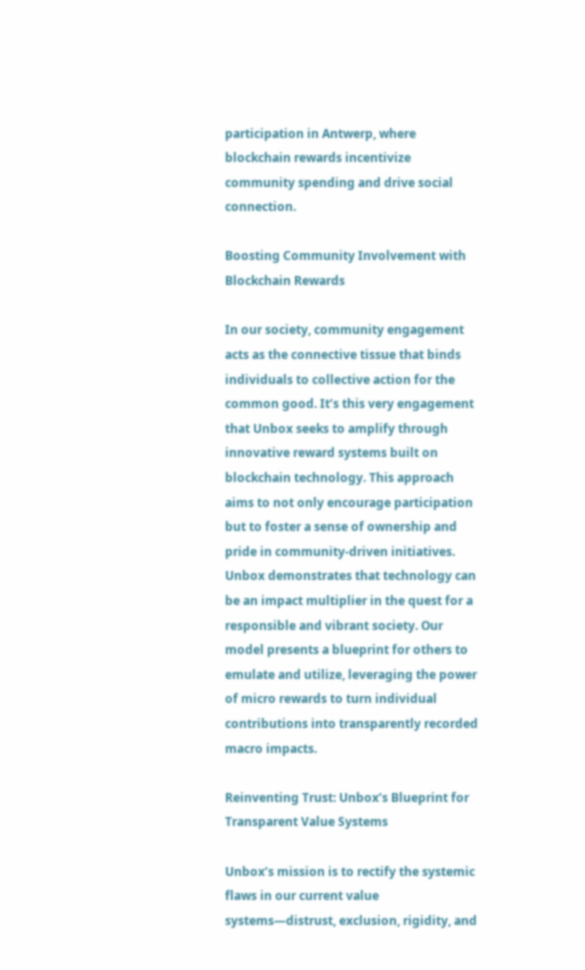participation in Antwerp, where blockchain rewards incentivize community spending and drive social connection.

Boosting Community Involvement with Blockchain Rewards

In our society, community engagement acts as the connective tissue that binds individuals to collective action for the common good. It’s this very engagement that Unbox seeks to amplify through innovative reward systems built on blockchain technology. This approach aims to not only encourage participation but to foster a sense of ownership and pride in community-driven initiatives. Unbox demonstrates that technology can be an impact multiplier in the quest for a responsible and vibrant society. Our model presents a blueprint for others to emulate and utilize, leveraging the power of micro rewards to turn individual contributions into transparently recorded macro impacts.

Reinventing Trust: Unbox’s Blueprint for Transparent Value Systems

Unbox’s mission is to rectify the systemic flaws in our current value systems—distrust, exclusion, rigidity, and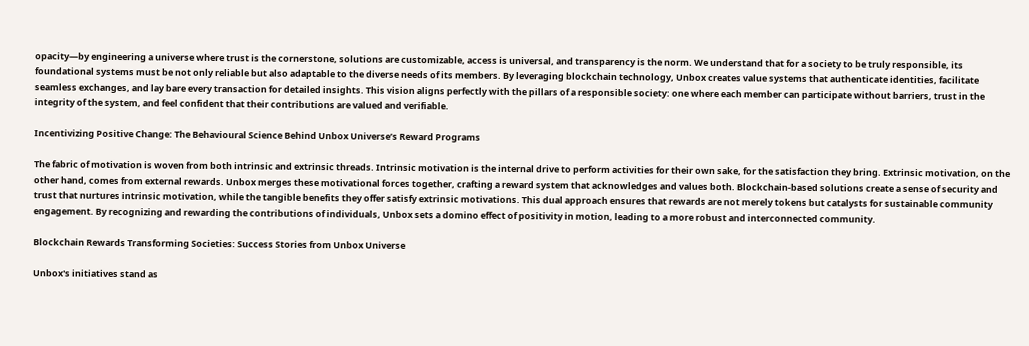opacity—by engineering a universe where trust is the cornerstone, solutions are customizable, access is universal, and transparency is the norm. We understand that for a society to be truly responsible, its foundational systems must be not only reliable but also adaptable to the diverse needs of its members. By leveraging blockchain technology, Unbox creates value systems that authenticate identities, facilitate seamless exchanges, and lay bare every transaction for detailed insights. This vision aligns perfectly with the pillars of a responsible society: one where each member can participate without barriers, trust in the integrity of the system, and feel confident that their contributions are valued and verifiable.

Incentivizing Positive Change: The Behavioural Science Behind Unbox Universe’s Reward Programs

The fabric of motivation is woven from both intrinsic and extrinsic threads. Intrinsic motivation is the internal drive to perform activities for their own sake, for the satisfaction they bring. Extrinsic motivation, on the other hand, comes from external rewards. Unbox merges these motivational forces together, crafting a reward system that acknowledges and values both. Blockchain-based solutions create a sense of security and trust that nurtures intrinsic motivation, while the tangible benefits they offer satisfy extrinsic motivations. This dual approach ensures that rewards are not merely tokens but catalysts for sustainable community engagement. By recognizing and rewarding the contributions of individuals, Unbox sets a domino effect of positivity in motion, leading to a more robust and interconnected community.

Blockchain Rewards Transforming Societies: Success Stories from Unbox Universe

Unbox's initiatives stand as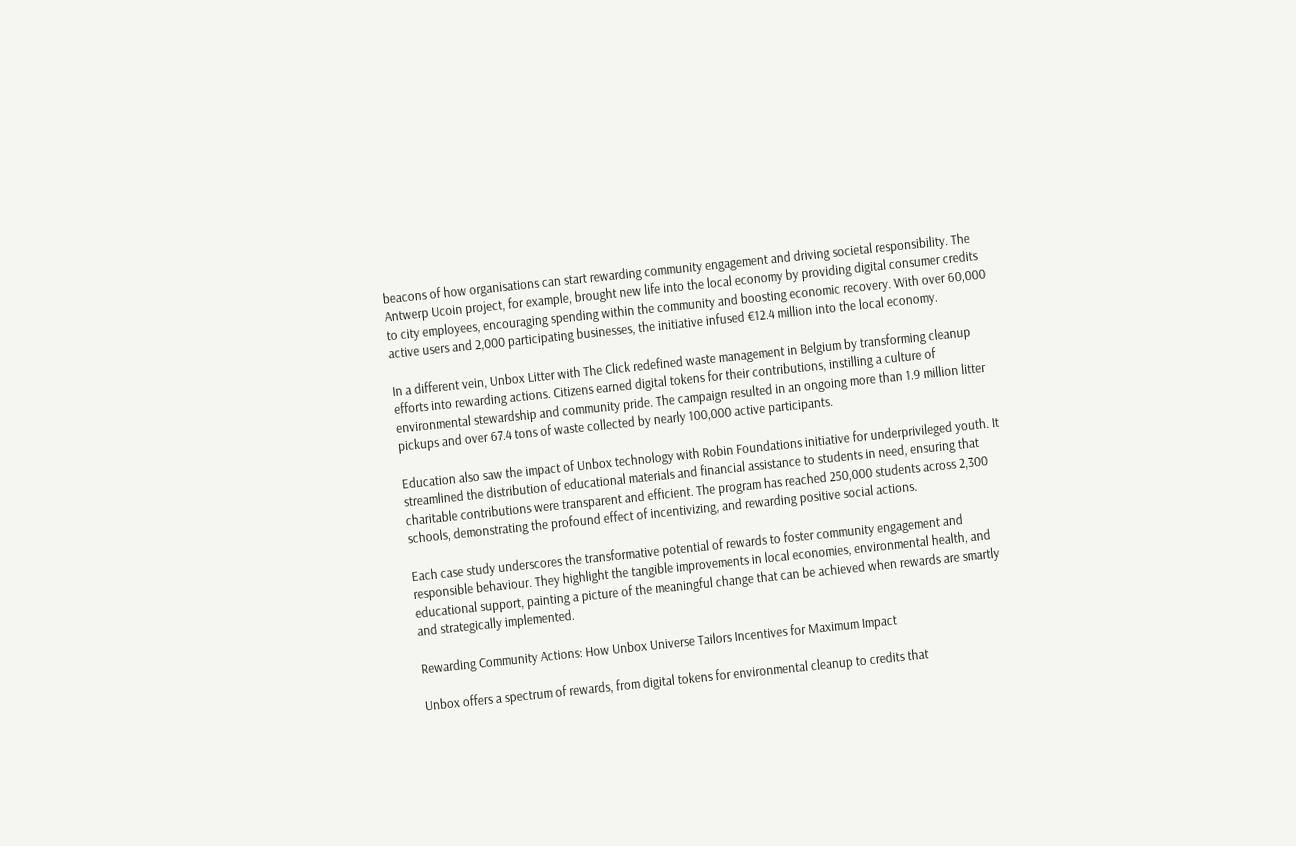beacons of how organisations can start rewarding community engagement and driving societal responsibility. The Antwerp Ucoin project, for example, brought new life into the local economy by providing digital consumer credits to city employees, encouraging spending within the community and boosting economic recovery. With over 60,000 active users and 2,000 participating businesses, the initiative infused €12.4 million into the local economy.

In a different vein, Unbox Litter with The Click redefined waste management in Belgium by transforming cleanup efforts into rewarding actions. Citizens earned digital tokens for their contributions, instilling a culture of environmental stewardship and community pride. The campaign resulted in an ongoing more than 1.9 million litter pickups and over 67.4 tons of waste collected by nearly 100,000 active participants.

Education also saw the impact of Unbox technology with Robin Foundations initiative for underprivileged youth. It streamlined the distribution of educational materials and financial assistance to students in need, ensuring that charitable contributions were transparent and efficient. The program has reached 250,000 students across 2,300 schools, demonstrating the profound effect of incentivizing, and rewarding positive social actions.

Each case study underscores the transformative potential of rewards to foster community engagement and responsible behaviour. They highlight the tangible improvements in local economies, environmental health, and educational support, painting a picture of the meaningful change that can be achieved when rewards are smartly and strategically implemented.

Rewarding Community Actions: How Unbox Universe Tailors Incentives for Maximum Impact

Unbox offers a spectrum of rewards, from digital tokens for environmental cleanup to credits that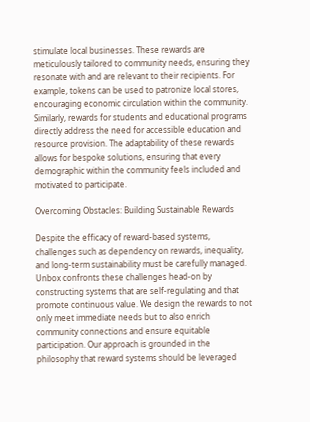stimulate local businesses. These rewards are meticulously tailored to community needs, ensuring they resonate with and are relevant to their recipients. For example, tokens can be used to patronize local stores, encouraging economic circulation within the community. Similarly, rewards for students and educational programs directly address the need for accessible education and resource provision. The adaptability of these rewards allows for bespoke solutions, ensuring that every demographic within the community feels included and motivated to participate.

Overcoming Obstacles: Building Sustainable Rewards

Despite the efficacy of reward-based systems, challenges such as dependency on rewards, inequality, and long-term sustainability must be carefully managed. Unbox confronts these challenges head-on by constructing systems that are self-regulating and that promote continuous value. We design the rewards to not only meet immediate needs but to also enrich community connections and ensure equitable participation. Our approach is grounded in the philosophy that reward systems should be leveraged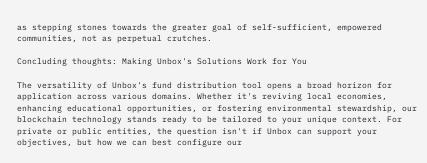as stepping stones towards the greater goal of self-sufficient, empowered communities, not as perpetual crutches.

Concluding thoughts: Making Unbox's Solutions Work for You

The versatility of Unbox's fund distribution tool opens a broad horizon for application across various domains. Whether it's reviving local economies, enhancing educational opportunities, or fostering environmental stewardship, our blockchain technology stands ready to be tailored to your unique context. For private or public entities, the question isn't if Unbox can support your objectives, but how we can best configure our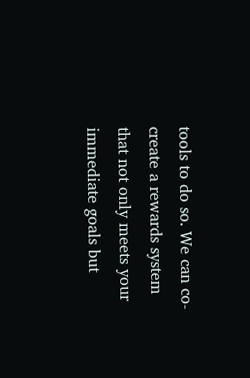tools to do so. We can co-create a rewards system that not only meets your immediate goals but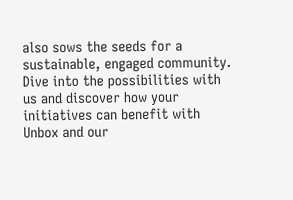also sows the seeds for a sustainable, engaged community. Dive into the possibilities with us and discover how your initiatives can benefit with Unbox and our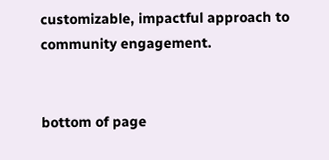customizable, impactful approach to community engagement.


bottom of page